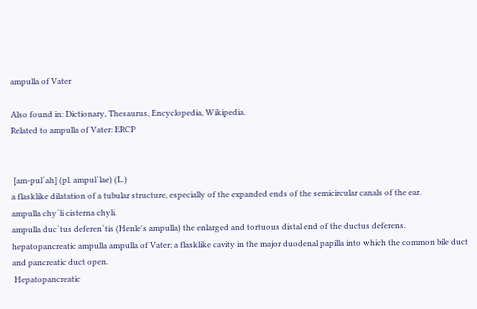ampulla of Vater

Also found in: Dictionary, Thesaurus, Encyclopedia, Wikipedia.
Related to ampulla of Vater: ERCP


 [am-pul´ah] (pl. ampul´lae) (L.)
a flasklike dilatation of a tubular structure, especially of the expanded ends of the semicircular canals of the ear.
ampulla chy´li cisterna chyli.
ampulla duc´tus deferen´tis (Henle's ampulla) the enlarged and tortuous distal end of the ductus deferens.
hepatopancreatic ampulla ampulla of Vater; a flasklike cavity in the major duodenal papilla into which the common bile duct and pancreatic duct open.
 Hepatopancreatic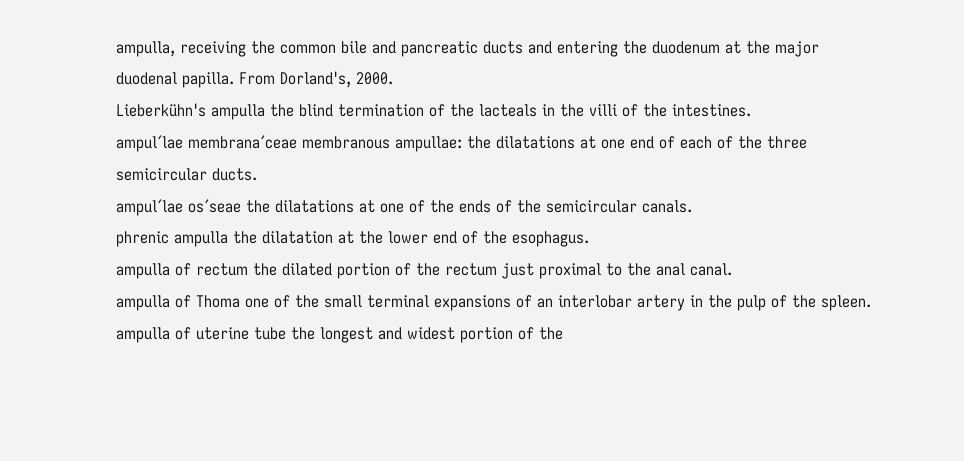ampulla, receiving the common bile and pancreatic ducts and entering the duodenum at the major duodenal papilla. From Dorland's, 2000.
Lieberkühn's ampulla the blind termination of the lacteals in the villi of the intestines.
ampul´lae membrana´ceae membranous ampullae: the dilatations at one end of each of the three semicircular ducts.
ampul´lae os´seae the dilatations at one of the ends of the semicircular canals.
phrenic ampulla the dilatation at the lower end of the esophagus.
ampulla of rectum the dilated portion of the rectum just proximal to the anal canal.
ampulla of Thoma one of the small terminal expansions of an interlobar artery in the pulp of the spleen.
ampulla of uterine tube the longest and widest portion of the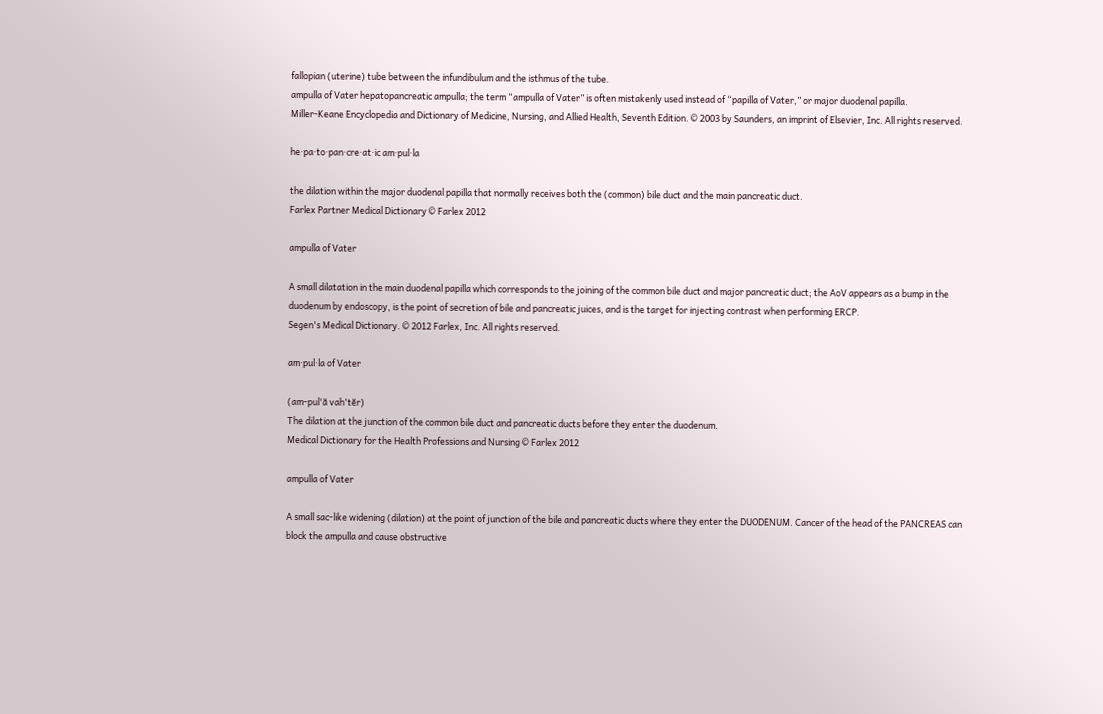fallopian (uterine) tube between the infundibulum and the isthmus of the tube.
ampulla of Vater hepatopancreatic ampulla; the term “ampulla of Vater” is often mistakenly used instead of “papilla of Vater,” or major duodenal papilla.
Miller-Keane Encyclopedia and Dictionary of Medicine, Nursing, and Allied Health, Seventh Edition. © 2003 by Saunders, an imprint of Elsevier, Inc. All rights reserved.

he·pa·to·pan·cre·at·ic am·pul·la

the dilation within the major duodenal papilla that normally receives both the (common) bile duct and the main pancreatic duct.
Farlex Partner Medical Dictionary © Farlex 2012

ampulla of Vater

A small dilatation in the main duodenal papilla which corresponds to the joining of the common bile duct and major pancreatic duct; the AoV appears as a bump in the duodenum by endoscopy, is the point of secretion of bile and pancreatic juices, and is the target for injecting contrast when performing ERCP.
Segen's Medical Dictionary. © 2012 Farlex, Inc. All rights reserved.

am·pul·la of Vater

(am-pul'ă vah'tĕr)
The dilation at the junction of the common bile duct and pancreatic ducts before they enter the duodenum.
Medical Dictionary for the Health Professions and Nursing © Farlex 2012

ampulla of Vater

A small sac-like widening (dilation) at the point of junction of the bile and pancreatic ducts where they enter the DUODENUM. Cancer of the head of the PANCREAS can block the ampulla and cause obstructive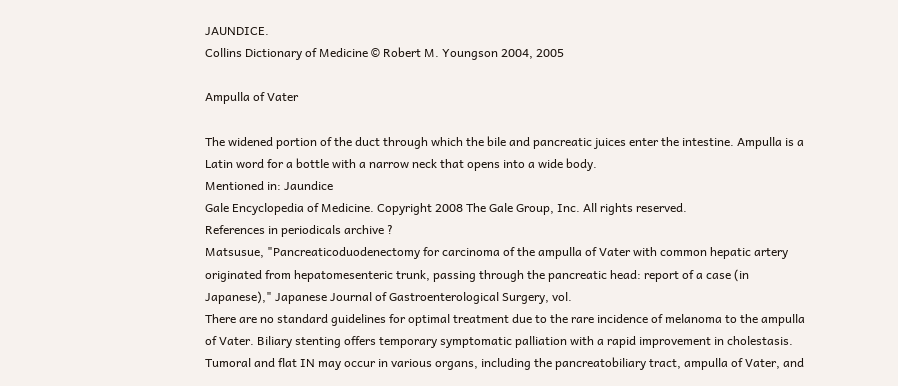JAUNDICE.
Collins Dictionary of Medicine © Robert M. Youngson 2004, 2005

Ampulla of Vater

The widened portion of the duct through which the bile and pancreatic juices enter the intestine. Ampulla is a Latin word for a bottle with a narrow neck that opens into a wide body.
Mentioned in: Jaundice
Gale Encyclopedia of Medicine. Copyright 2008 The Gale Group, Inc. All rights reserved.
References in periodicals archive ?
Matsusue, "Pancreaticoduodenectomy for carcinoma of the ampulla of Vater with common hepatic artery originated from hepatomesenteric trunk, passing through the pancreatic head: report of a case (in Japanese)," Japanese Journal of Gastroenterological Surgery, vol.
There are no standard guidelines for optimal treatment due to the rare incidence of melanoma to the ampulla of Vater. Biliary stenting offers temporary symptomatic palliation with a rapid improvement in cholestasis.
Tumoral and flat IN may occur in various organs, including the pancreatobiliary tract, ampulla of Vater, and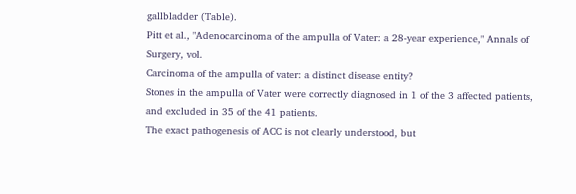gallbladder (Table).
Pitt et al., "Adenocarcinoma of the ampulla of Vater: a 28-year experience," Annals of Surgery, vol.
Carcinoma of the ampulla of vater: a distinct disease entity?
Stones in the ampulla of Vater were correctly diagnosed in 1 of the 3 affected patients, and excluded in 35 of the 41 patients.
The exact pathogenesis of ACC is not clearly understood, but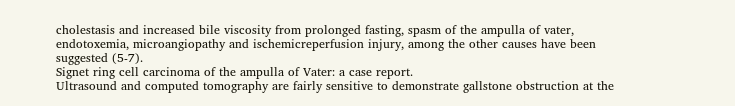cholestasis and increased bile viscosity from prolonged fasting, spasm of the ampulla of vater, endotoxemia, microangiopathy and ischemicreperfusion injury, among the other causes have been suggested (5-7).
Signet ring cell carcinoma of the ampulla of Vater: a case report.
Ultrasound and computed tomography are fairly sensitive to demonstrate gallstone obstruction at the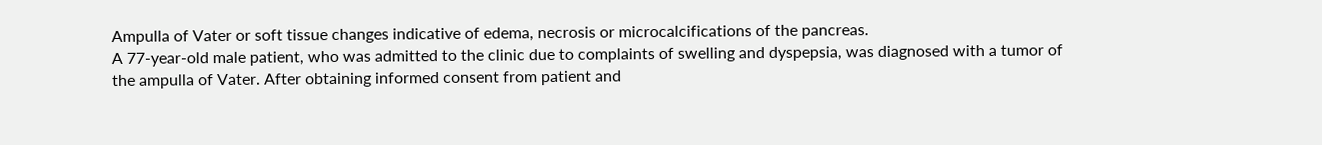Ampulla of Vater or soft tissue changes indicative of edema, necrosis or microcalcifications of the pancreas.
A 77-year-old male patient, who was admitted to the clinic due to complaints of swelling and dyspepsia, was diagnosed with a tumor of the ampulla of Vater. After obtaining informed consent from patient and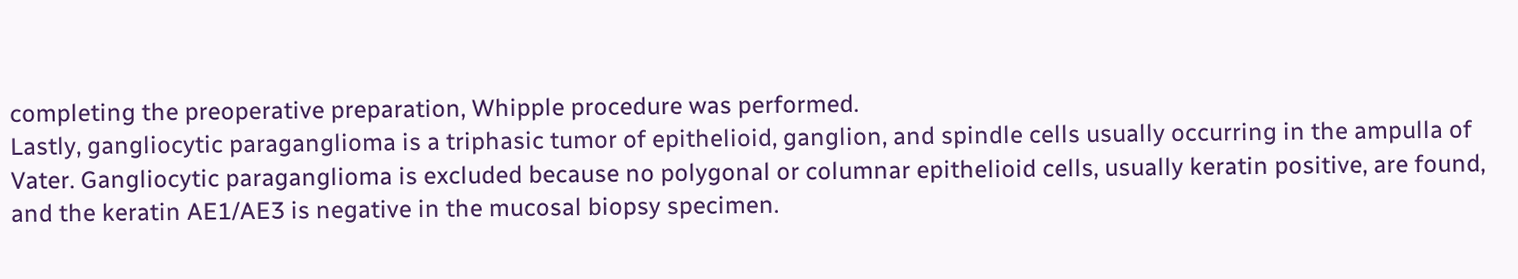completing the preoperative preparation, Whipple procedure was performed.
Lastly, gangliocytic paraganglioma is a triphasic tumor of epithelioid, ganglion, and spindle cells usually occurring in the ampulla of Vater. Gangliocytic paraganglioma is excluded because no polygonal or columnar epithelioid cells, usually keratin positive, are found, and the keratin AE1/AE3 is negative in the mucosal biopsy specimen.